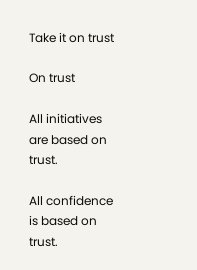Take it on trust

On trust

All initiatives are based on trust.

All confidence is based on trust.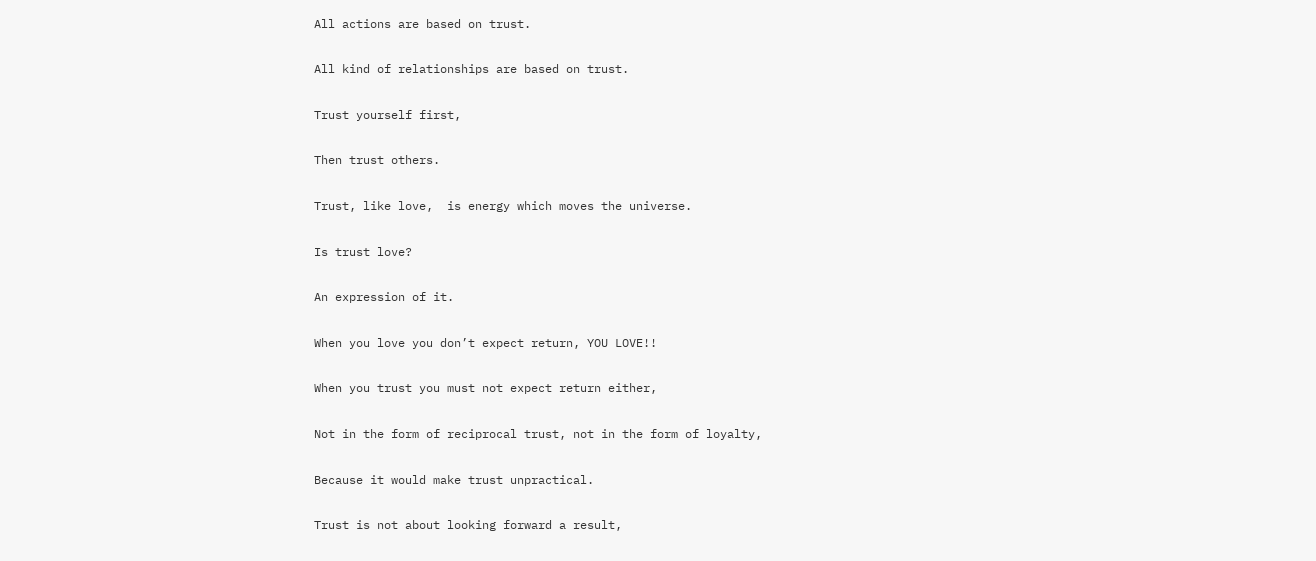All actions are based on trust.

All kind of relationships are based on trust.

Trust yourself first,

Then trust others.

Trust, like love,  is energy which moves the universe.

Is trust love?

An expression of it.

When you love you don’t expect return, YOU LOVE!!

When you trust you must not expect return either,

Not in the form of reciprocal trust, not in the form of loyalty,

Because it would make trust unpractical.

Trust is not about looking forward a result,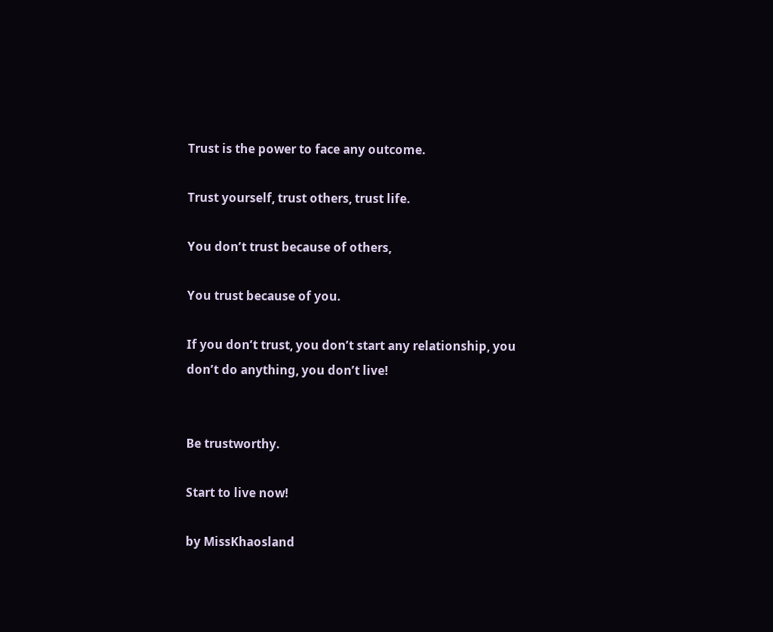Trust is the power to face any outcome.

Trust yourself, trust others, trust life.

You don’t trust because of others,

You trust because of you.

If you don’t trust, you don’t start any relationship, you don’t do anything, you don’t live!


Be trustworthy.

Start to live now!

by MissKhaosland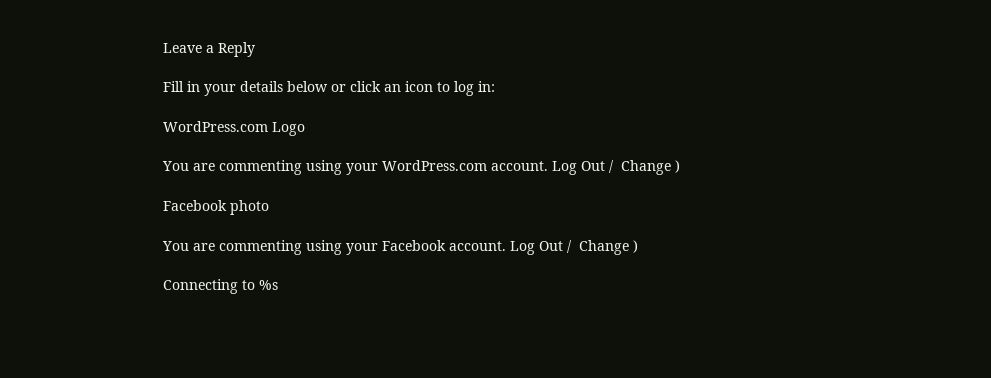Leave a Reply

Fill in your details below or click an icon to log in:

WordPress.com Logo

You are commenting using your WordPress.com account. Log Out /  Change )

Facebook photo

You are commenting using your Facebook account. Log Out /  Change )

Connecting to %s